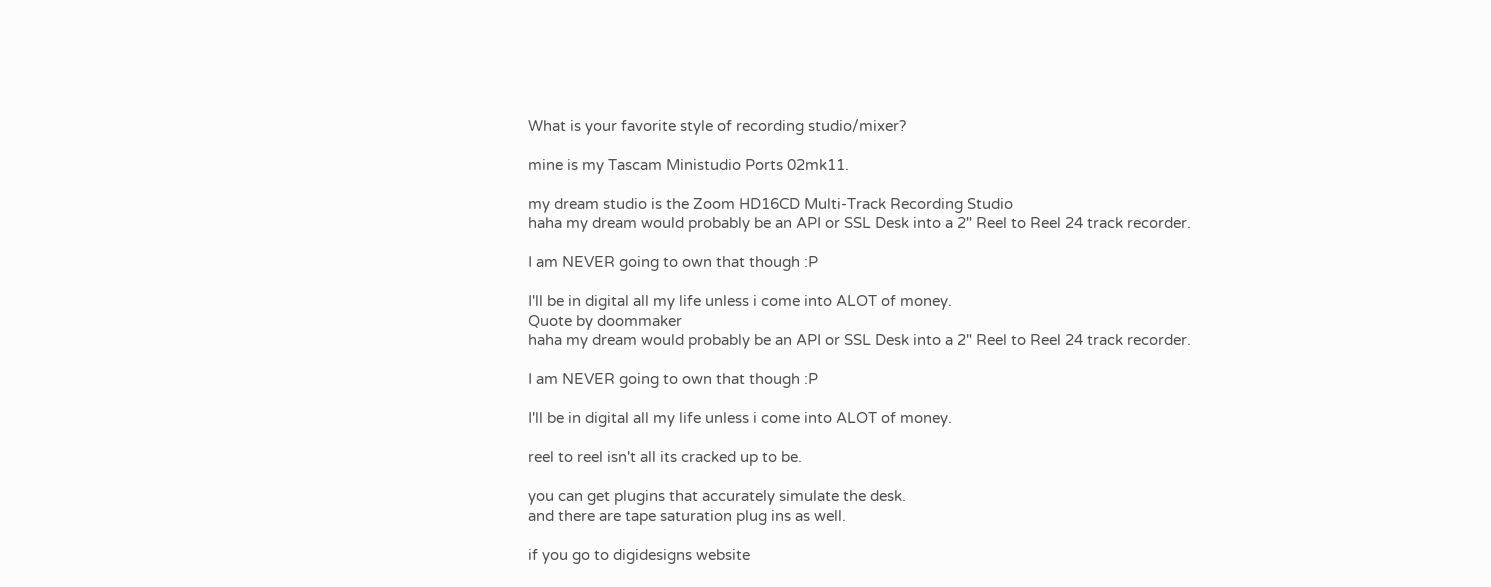What is your favorite style of recording studio/mixer?

mine is my Tascam Ministudio Ports 02mk11.

my dream studio is the Zoom HD16CD Multi-Track Recording Studio
haha my dream would probably be an API or SSL Desk into a 2" Reel to Reel 24 track recorder.

I am NEVER going to own that though :P

I'll be in digital all my life unless i come into ALOT of money.
Quote by doommaker
haha my dream would probably be an API or SSL Desk into a 2" Reel to Reel 24 track recorder.

I am NEVER going to own that though :P

I'll be in digital all my life unless i come into ALOT of money.

reel to reel isn't all its cracked up to be.

you can get plugins that accurately simulate the desk.
and there are tape saturation plug ins as well.

if you go to digidesigns website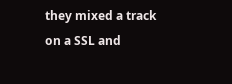they mixed a track on a SSL and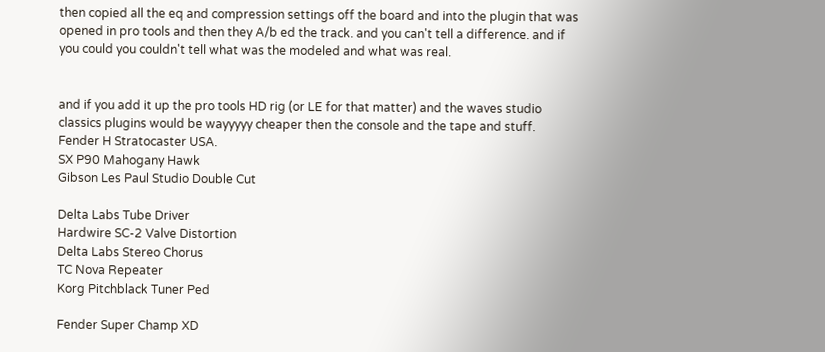then copied all the eq and compression settings off the board and into the plugin that was opened in pro tools and then they A/b ed the track. and you can't tell a difference. and if you could you couldn't tell what was the modeled and what was real.


and if you add it up the pro tools HD rig (or LE for that matter) and the waves studio classics plugins would be wayyyyy cheaper then the console and the tape and stuff.
Fender H Stratocaster USA.
SX P90 Mahogany Hawk
Gibson Les Paul Studio Double Cut

Delta Labs Tube Driver
Hardwire SC-2 Valve Distortion
Delta Labs Stereo Chorus
TC Nova Repeater
Korg Pitchblack Tuner Ped

Fender Super Champ XD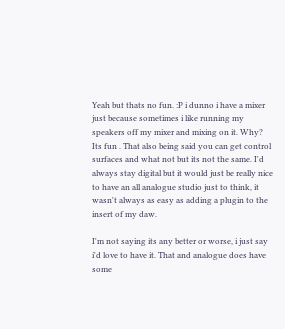Yeah but thats no fun. :P i dunno i have a mixer just because sometimes i like running my speakers off my mixer and mixing on it. Why? Its fun . That also being said you can get control surfaces and what not but its not the same. I'd always stay digital but it would just be really nice to have an all analogue studio just to think, it wasn't always as easy as adding a plugin to the insert of my daw.

I'm not saying its any better or worse, i just say i'd love to have it. That and analogue does have some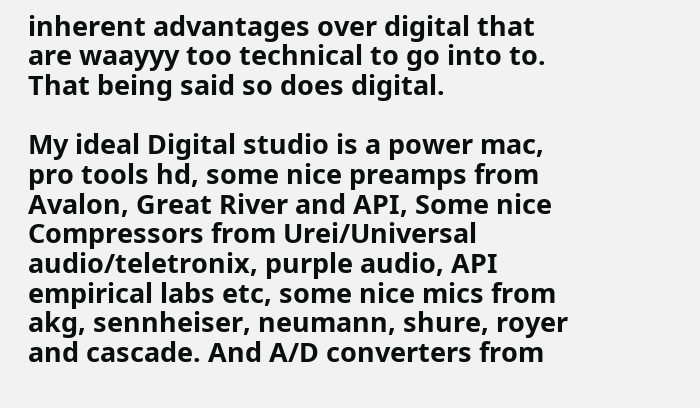inherent advantages over digital that are waayyy too technical to go into to. That being said so does digital.

My ideal Digital studio is a power mac, pro tools hd, some nice preamps from Avalon, Great River and API, Some nice Compressors from Urei/Universal audio/teletronix, purple audio, API empirical labs etc, some nice mics from akg, sennheiser, neumann, shure, royer and cascade. And A/D converters from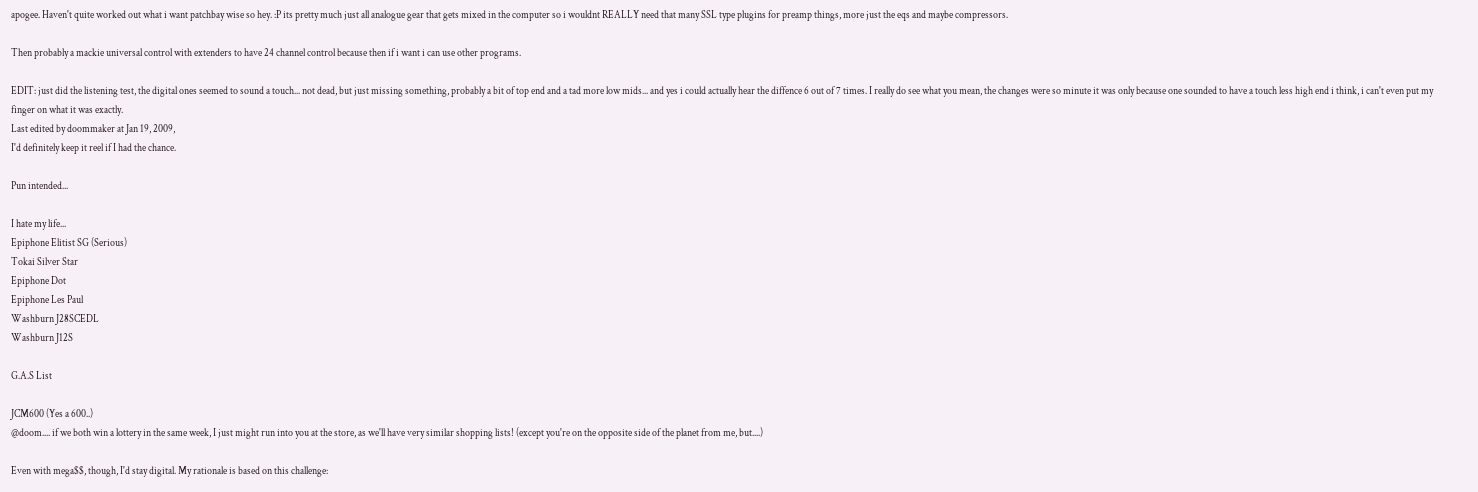apogee. Haven't quite worked out what i want patchbay wise so hey. :P its pretty much just all analogue gear that gets mixed in the computer so i wouldnt REALLY need that many SSL type plugins for preamp things, more just the eqs and maybe compressors.

Then probably a mackie universal control with extenders to have 24 channel control because then if i want i can use other programs.

EDIT: just did the listening test, the digital ones seemed to sound a touch... not dead, but just missing something, probably a bit of top end and a tad more low mids... and yes i could actually hear the diffence 6 out of 7 times. I really do see what you mean, the changes were so minute it was only because one sounded to have a touch less high end i think, i can't even put my finger on what it was exactly.
Last edited by doommaker at Jan 19, 2009,
I'd definitely keep it reel if I had the chance.

Pun intended...

I hate my life...
Epiphone Elitist SG (Serious)
Tokai Silver Star
Epiphone Dot
Epiphone Les Paul
Washburn J28SCEDL
Washburn J12S

G.A.S List

JCM600 (Yes a 600..)
@doom.... if we both win a lottery in the same week, I just might run into you at the store, as we'll have very similar shopping lists! (except you're on the opposite side of the planet from me, but....)

Even with mega$$, though, I'd stay digital. My rationale is based on this challenge: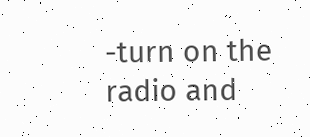-turn on the radio and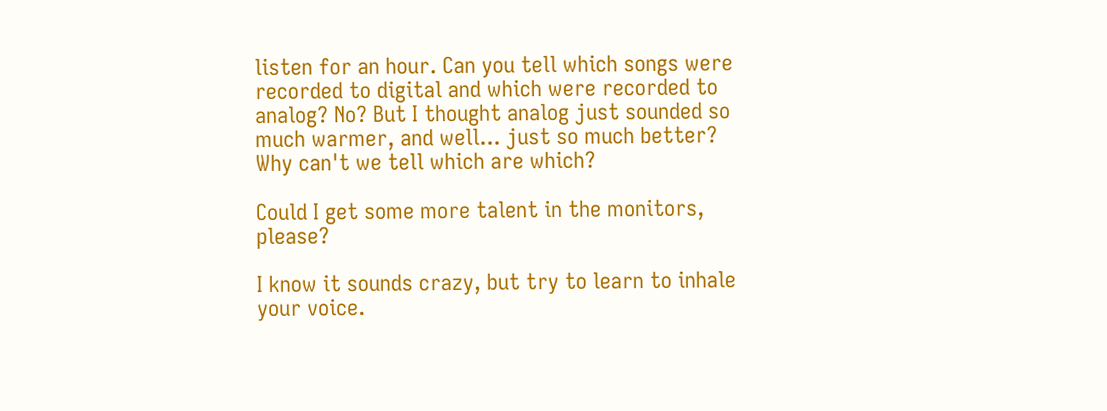listen for an hour. Can you tell which songs were recorded to digital and which were recorded to analog? No? But I thought analog just sounded so much warmer, and well... just so much better? Why can't we tell which are which?

Could I get some more talent in the monitors, please?

I know it sounds crazy, but try to learn to inhale your voice.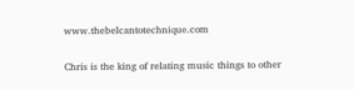www.thebelcantotechnique.com

Chris is the king of relating music things to other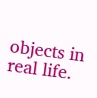objects in real life.